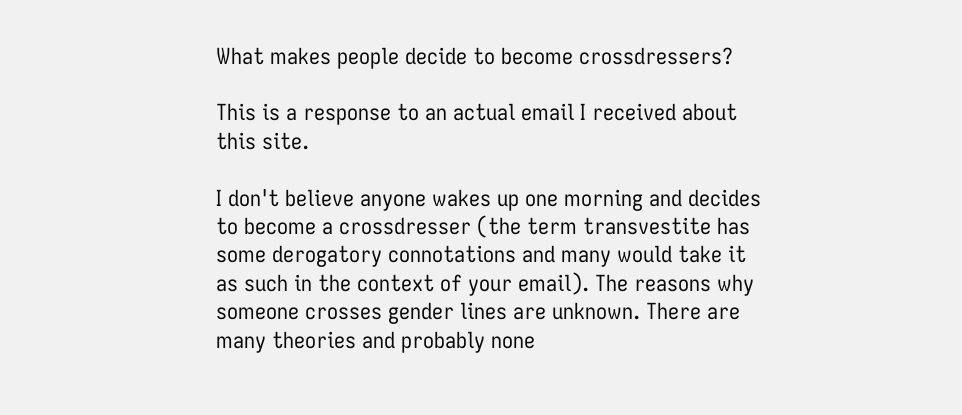What makes people decide to become crossdressers?

This is a response to an actual email I received about this site.

I don't believe anyone wakes up one morning and decides to become a crossdresser (the term transvestite has some derogatory connotations and many would take it as such in the context of your email). The reasons why someone crosses gender lines are unknown. There are many theories and probably none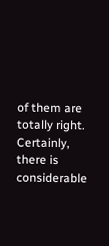of them are totally right. Certainly, there is considerable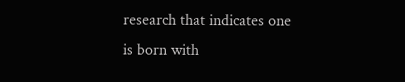research that indicates one is born with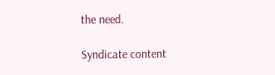the need.

Syndicate content